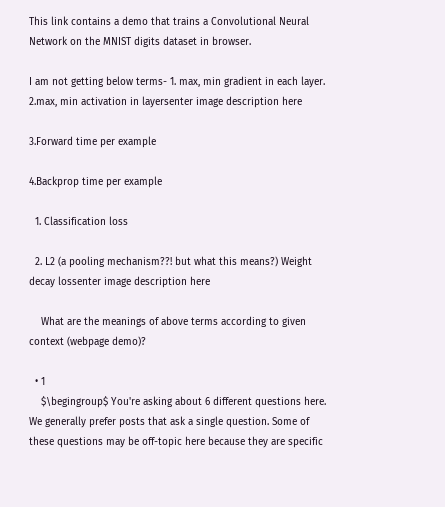This link contains a demo that trains a Convolutional Neural Network on the MNIST digits dataset in browser.

I am not getting below terms- 1. max, min gradient in each layer. 2.max, min activation in layersenter image description here

3.Forward time per example

4.Backprop time per example

  1. Classification loss

  2. L2 (a pooling mechanism??! but what this means?) Weight decay lossenter image description here

    What are the meanings of above terms according to given context (webpage demo)?

  • 1
    $\begingroup$ You're asking about 6 different questions here. We generally prefer posts that ask a single question. Some of these questions may be off-topic here because they are specific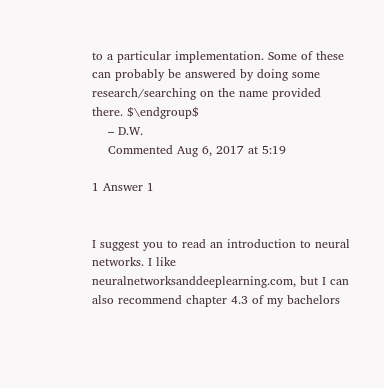to a particular implementation. Some of these can probably be answered by doing some research/searching on the name provided there. $\endgroup$
    – D.W.
    Commented Aug 6, 2017 at 5:19

1 Answer 1


I suggest you to read an introduction to neural networks. I like neuralnetworksanddeeplearning.com, but I can also recommend chapter 4.3 of my bachelors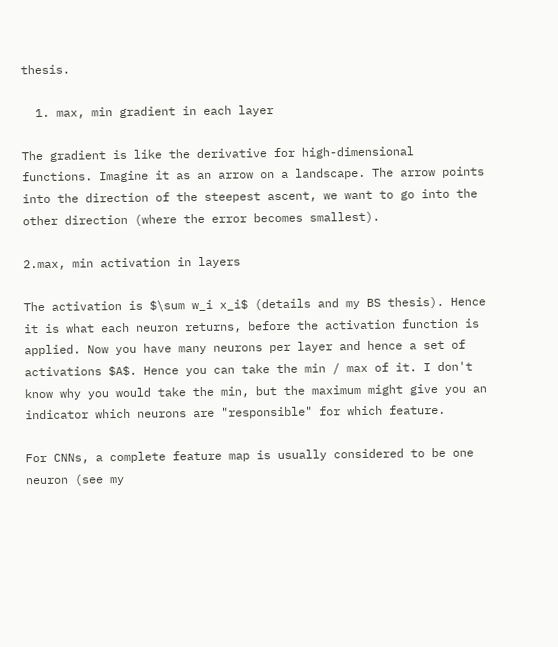thesis.

  1. max, min gradient in each layer

The gradient is like the derivative for high-dimensional functions. Imagine it as an arrow on a landscape. The arrow points into the direction of the steepest ascent, we want to go into the other direction (where the error becomes smallest).

2.max, min activation in layers

The activation is $\sum w_i x_i$ (details and my BS thesis). Hence it is what each neuron returns, before the activation function is applied. Now you have many neurons per layer and hence a set of activations $A$. Hence you can take the min / max of it. I don't know why you would take the min, but the maximum might give you an indicator which neurons are "responsible" for which feature.

For CNNs, a complete feature map is usually considered to be one neuron (see my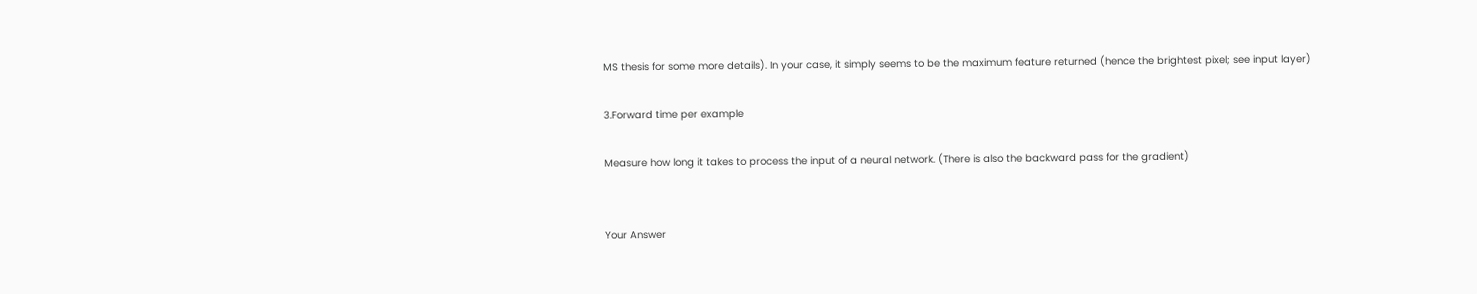MS thesis for some more details). In your case, it simply seems to be the maximum feature returned (hence the brightest pixel; see input layer)

3.Forward time per example

Measure how long it takes to process the input of a neural network. (There is also the backward pass for the gradient)


Your Answer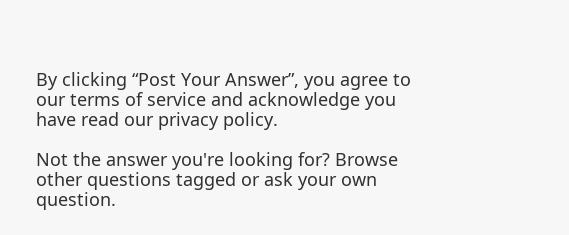By clicking “Post Your Answer”, you agree to our terms of service and acknowledge you have read our privacy policy.

Not the answer you're looking for? Browse other questions tagged or ask your own question.